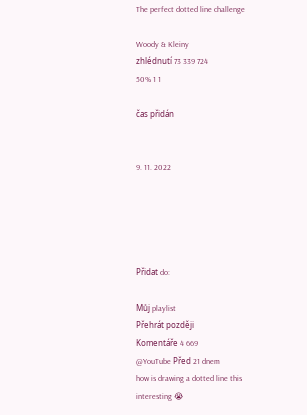The perfect dotted line challenge

Woody & Kleiny
zhlédnutí 73 339 724
50% 1 1

čas přidán


9. 11. 2022





Přidat do:

Můj playlist
Přehrát později
Komentáře 4 669
@YouTube Před 21 dnem
how is drawing a dotted line this interesting 😭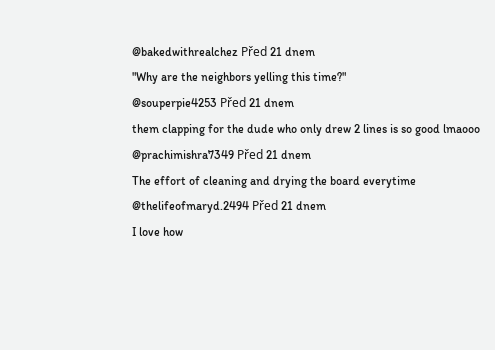@bakedwithrealchez Před 21 dnem
"Why are the neighbors yelling this time?"
@souperpie4253 Před 21 dnem
them clapping for the dude who only drew 2 lines is so good lmaooo
@prachimishra7349 Před 21 dnem
The effort of cleaning and drying the board everytime
@thelifeofmaryd.2494 Před 21 dnem
I love how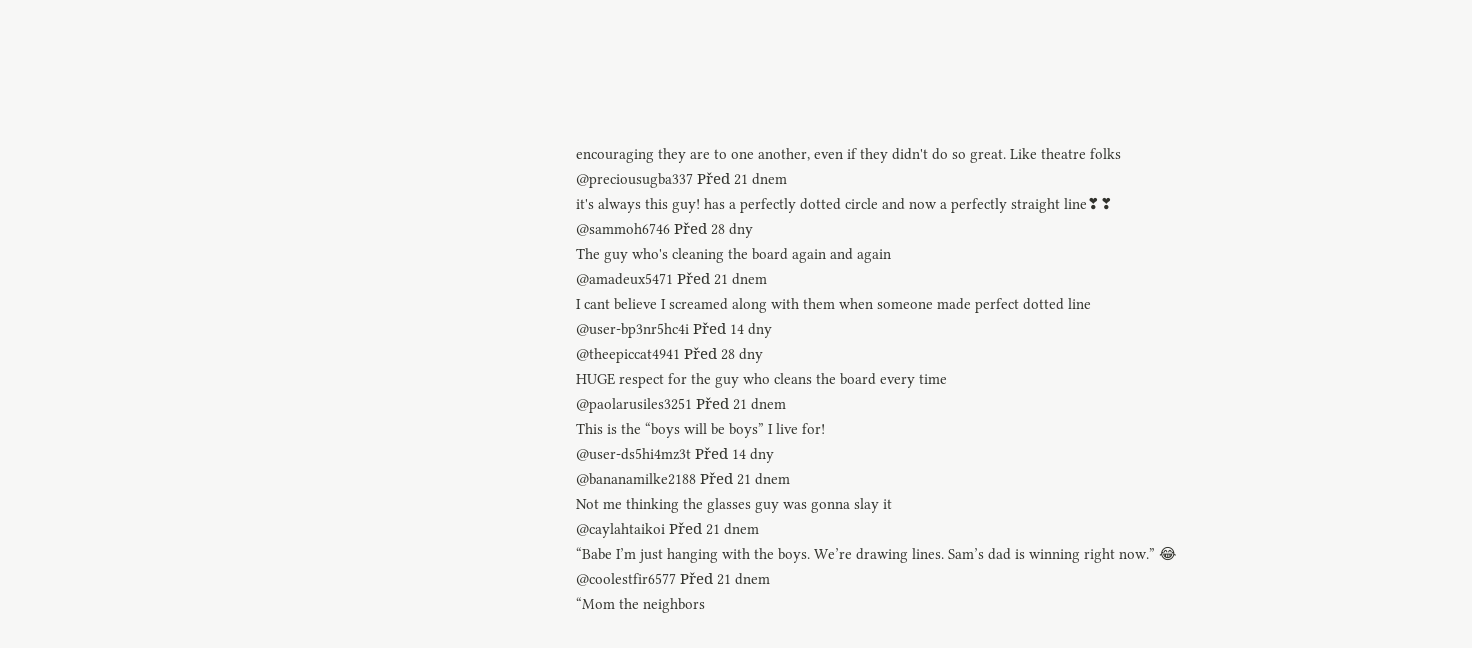encouraging they are to one another, even if they didn't do so great. Like theatre folks
@preciousugba337 Před 21 dnem
it's always this guy! has a perfectly dotted circle and now a perfectly straight line❣❣
@sammoh6746 Před 28 dny
The guy who's cleaning the board again and again
@amadeux5471 Před 21 dnem
I cant believe I screamed along with them when someone made perfect dotted line
@user-bp3nr5hc4i Před 14 dny
@theepiccat4941 Před 28 dny
HUGE respect for the guy who cleans the board every time
@paolarusiles3251 Před 21 dnem
This is the “boys will be boys” I live for!
@user-ds5hi4mz3t Před 14 dny
@bananamilke2188 Před 21 dnem
Not me thinking the glasses guy was gonna slay it
@caylahtaikoi Před 21 dnem
“Babe I’m just hanging with the boys. We’re drawing lines. Sam’s dad is winning right now.” 😂
@coolestfir6577 Před 21 dnem
“Mom the neighbors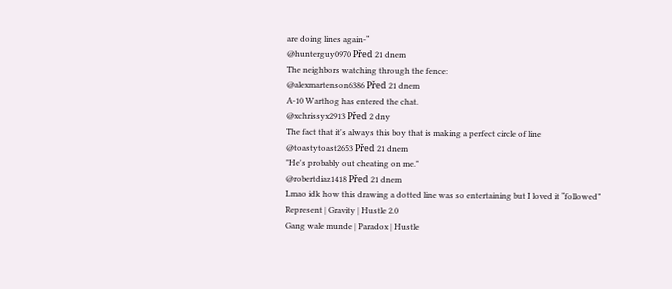are doing lines again-“
@hunterguy0970 Před 21 dnem
The neighbors watching through the fence:
@alexmartenson6386 Před 21 dnem
A-10 Warthog has entered the chat.
@xchrissyx2913 Před 2 dny
The fact that it's always this boy that is making a perfect circle of line
@toastytoast2653 Před 21 dnem
"He's probably out cheating on me."
@robertdiaz1418 Před 21 dnem
Lmao idk how this drawing a dotted line was so entertaining but I loved it “followed”
Represent | Gravity | Hustle 2.0
Gang wale munde | Paradox | Hustle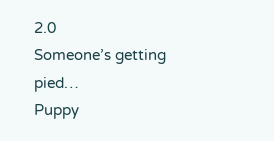2.0
Someone’s getting pied…
Puppy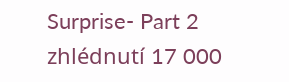Surprise- Part 2
zhlédnutí 17 000